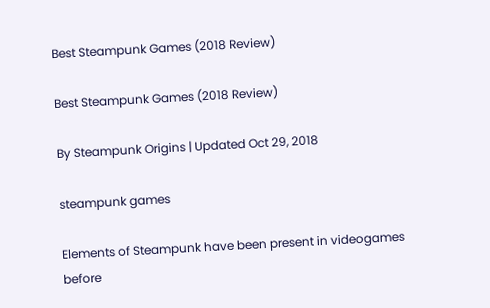Best Steampunk Games (2018 Review)

Best Steampunk Games (2018 Review)

By Steampunk Origins | Updated Oct 29, 2018

steampunk games

Elements of Steampunk have been present in videogames before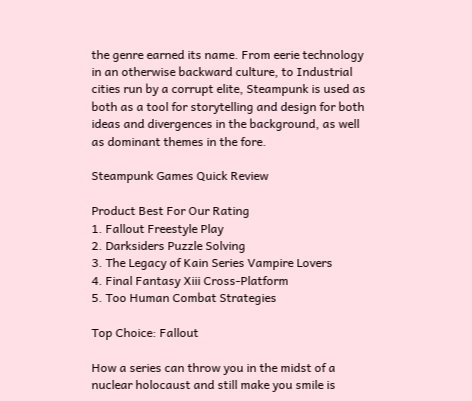the genre earned its name. From eerie technology in an otherwise backward culture, to Industrial cities run by a corrupt elite, Steampunk is used as both as a tool for storytelling and design for both ideas and divergences in the background, as well as dominant themes in the fore.

Steampunk Games Quick Review

Product Best For Our Rating
1. Fallout Freestyle Play
2. Darksiders Puzzle Solving
3. The Legacy of Kain Series Vampire Lovers
4. Final Fantasy Xiii Cross-Platform
5. Too Human Combat Strategies

Top Choice: Fallout

How a series can throw you in the midst of a nuclear holocaust and still make you smile is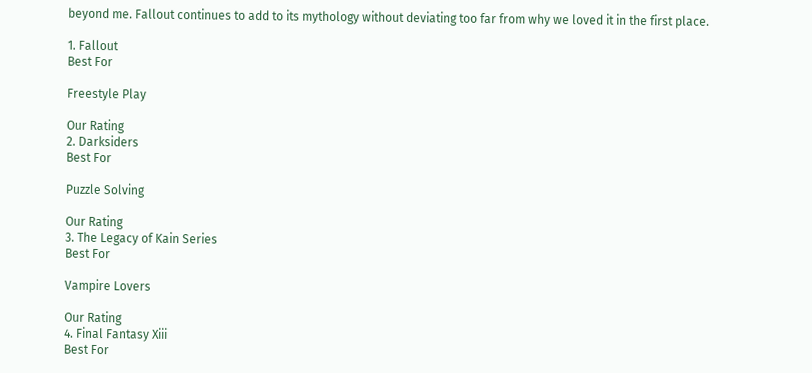beyond me. Fallout continues to add to its mythology without deviating too far from why we loved it in the first place.

1. Fallout
Best For

Freestyle Play

Our Rating
2. Darksiders
Best For

Puzzle Solving

Our Rating
3. The Legacy of Kain Series
Best For

Vampire Lovers

Our Rating
4. Final Fantasy Xiii
Best For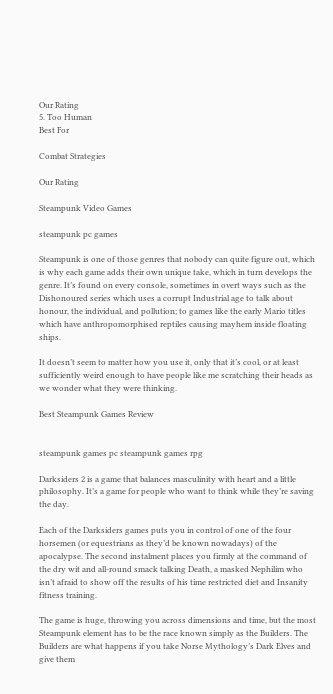Our Rating
5. Too Human
Best For

Combat Strategies

Our Rating

Steampunk Video Games

steampunk pc games

Steampunk is one of those genres that nobody can quite figure out, which is why each game adds their own unique take, which in turn develops the genre. It’s found on every console, sometimes in overt ways such as the Dishonoured series which uses a corrupt Industrial age to talk about honour, the individual, and pollution; to games like the early Mario titles which have anthropomorphised reptiles causing mayhem inside floating ships.

It doesn’t seem to matter how you use it, only that it’s cool, or at least sufficiently weird enough to have people like me scratching their heads as we wonder what they were thinking.

Best Steampunk Games Review


steampunk games pc steampunk games rpg

Darksiders 2 is a game that balances masculinity with heart and a little philosophy. It’s a game for people who want to think while they’re saving the day.

Each of the Darksiders games puts you in control of one of the four horsemen (or equestrians as they’d be known nowadays) of the apocalypse. The second instalment places you firmly at the command of the dry wit and all-round smack talking Death, a masked Nephilim who isn’t afraid to show off the results of his time restricted diet and Insanity fitness training.

The game is huge, throwing you across dimensions and time, but the most Steampunk element has to be the race known simply as the Builders. The Builders are what happens if you take Norse Mythology’s Dark Elves and give them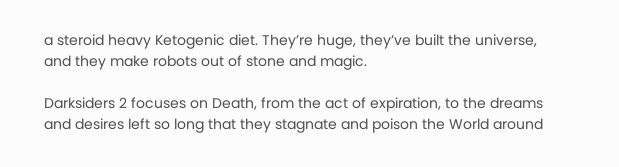a steroid heavy Ketogenic diet. They’re huge, they’ve built the universe, and they make robots out of stone and magic.

Darksiders 2 focuses on Death, from the act of expiration, to the dreams and desires left so long that they stagnate and poison the World around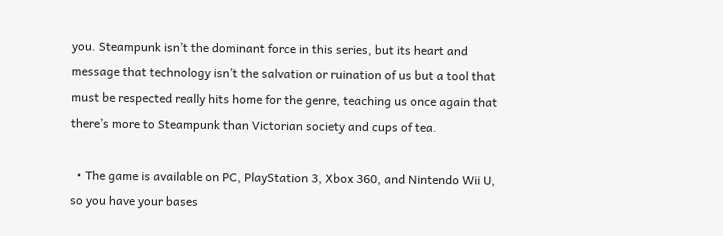you. Steampunk isn’t the dominant force in this series, but its heart and message that technology isn’t the salvation or ruination of us but a tool that must be respected really hits home for the genre, teaching us once again that there’s more to Steampunk than Victorian society and cups of tea.

  • The game is available on PC, PlayStation 3, Xbox 360, and Nintendo Wii U, so you have your bases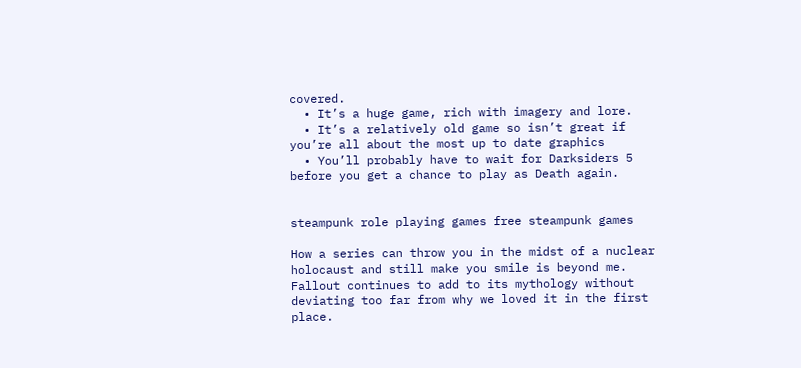covered.
  • It’s a huge game, rich with imagery and lore.
  • It’s a relatively old game so isn’t great if you’re all about the most up to date graphics
  • You’ll probably have to wait for Darksiders 5 before you get a chance to play as Death again.


steampunk role playing games free steampunk games

How a series can throw you in the midst of a nuclear holocaust and still make you smile is beyond me. Fallout continues to add to its mythology without deviating too far from why we loved it in the first place.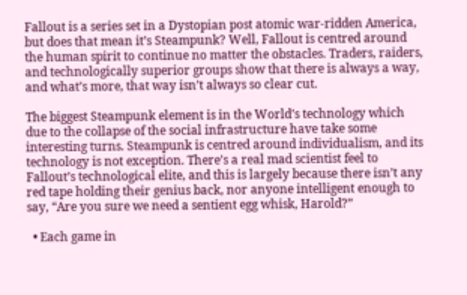Fallout is a series set in a Dystopian post atomic war-ridden America, but does that mean it’s Steampunk? Well, Fallout is centred around the human spirit to continue no matter the obstacles. Traders, raiders, and technologically superior groups show that there is always a way, and what’s more, that way isn’t always so clear cut.

The biggest Steampunk element is in the World’s technology which due to the collapse of the social infrastructure have take some interesting turns. Steampunk is centred around individualism, and its technology is not exception. There’s a real mad scientist feel to Fallout’s technological elite, and this is largely because there isn’t any red tape holding their genius back, nor anyone intelligent enough to say, “Are you sure we need a sentient egg whisk, Harold?”

  • Each game in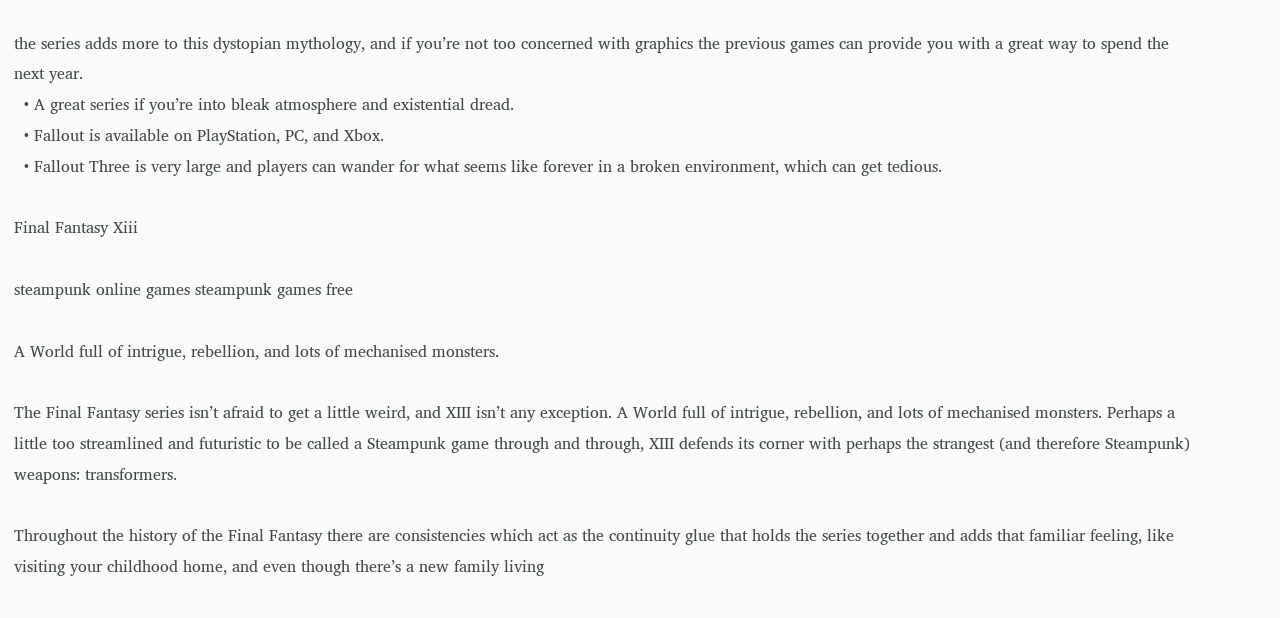the series adds more to this dystopian mythology, and if you’re not too concerned with graphics the previous games can provide you with a great way to spend the next year.
  • A great series if you’re into bleak atmosphere and existential dread.
  • Fallout is available on PlayStation, PC, and Xbox.
  • Fallout Three is very large and players can wander for what seems like forever in a broken environment, which can get tedious.

Final Fantasy Xiii

steampunk online games steampunk games free

A World full of intrigue, rebellion, and lots of mechanised monsters.

The Final Fantasy series isn’t afraid to get a little weird, and XIII isn’t any exception. A World full of intrigue, rebellion, and lots of mechanised monsters. Perhaps a little too streamlined and futuristic to be called a Steampunk game through and through, XIII defends its corner with perhaps the strangest (and therefore Steampunk) weapons: transformers.

Throughout the history of the Final Fantasy there are consistencies which act as the continuity glue that holds the series together and adds that familiar feeling, like visiting your childhood home, and even though there’s a new family living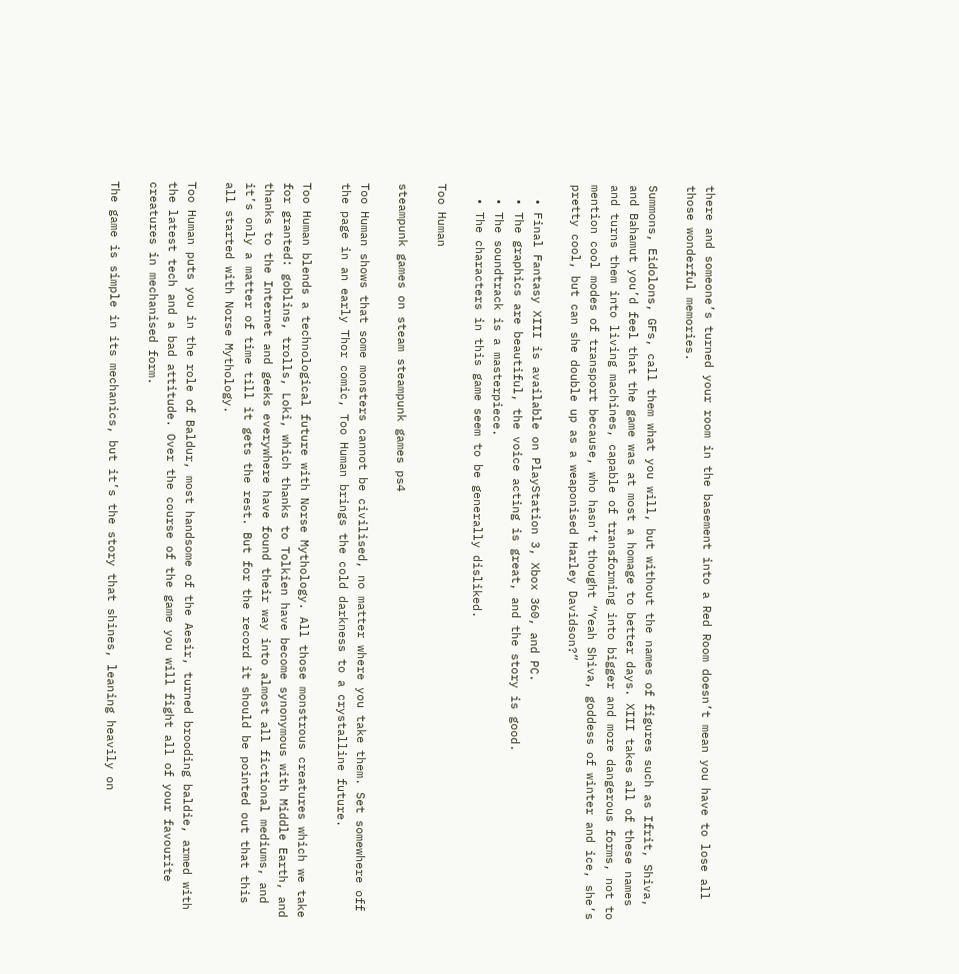there and someone’s turned your room in the basement into a Red Room doesn’t mean you have to lose all those wonderful memories.

Summons, Eidolons, GFs, call them what you will, but without the names of figures such as Ifrit, Shiva, and Bahamut you’d feel that the game was at most a homage to better days. XIII takes all of these names and turns them into living machines, capable of transforming into bigger and more dangerous forms, not to mention cool modes of transport because, who hasn’t thought “Yeah Shiva, goddess of winter and ice, she’s pretty cool, but can she double up as a weaponised Harley Davidson?”

  • Final Fantasy XIII is available on PlayStation 3, Xbox 360, and PC.
  • The graphics are beautiful, the voice acting is great, and the story is good.
  • The soundtrack is a masterpiece.
  • The characters in this game seem to be generally disliked.

Too Human

steampunk games on steam steampunk games ps4

Too Human shows that some monsters cannot be civilised, no matter where you take them. Set somewhere off the page in an early Thor comic, Too Human brings the cold darkness to a crystalline future.

Too Human blends a technological future with Norse Mythology. All those monstrous creatures which we take for granted: goblins, trolls, Loki, which thanks to Tolkien have become synonymous with Middle Earth, and thanks to the Internet and geeks everywhere have found their way into almost all fictional mediums, and it’s only a matter of time till it gets the rest. But for the record it should be pointed out that this all started with Norse Mythology.

Too Human puts you in the role of Baldur, most handsome of the Aesir, turned brooding baldie, armed with the latest tech and a bad attitude. Over the course of the game you will fight all of your favourite creatures in mechanised form.

The game is simple in its mechanics, but it’s the story that shines, leaning heavily on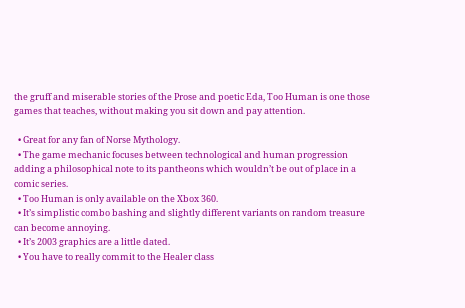the gruff and miserable stories of the Prose and poetic Eda, Too Human is one those games that teaches, without making you sit down and pay attention.

  • Great for any fan of Norse Mythology.
  • The game mechanic focuses between technological and human progression adding a philosophical note to its pantheons which wouldn’t be out of place in a comic series.
  • Too Human is only available on the Xbox 360.
  • It’s simplistic combo bashing and slightly different variants on random treasure can become annoying.
  • It’s 2003 graphics are a little dated.
  • You have to really commit to the Healer class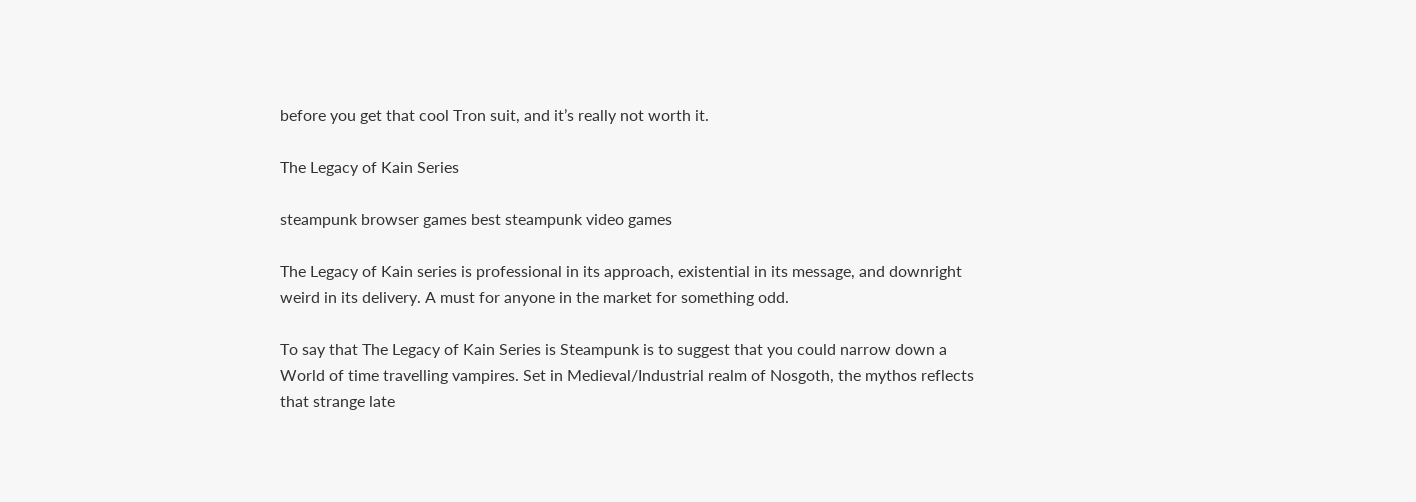before you get that cool Tron suit, and it’s really not worth it.

The Legacy of Kain Series

steampunk browser games best steampunk video games

The Legacy of Kain series is professional in its approach, existential in its message, and downright weird in its delivery. A must for anyone in the market for something odd.

To say that The Legacy of Kain Series is Steampunk is to suggest that you could narrow down a World of time travelling vampires. Set in Medieval/Industrial realm of Nosgoth, the mythos reflects that strange late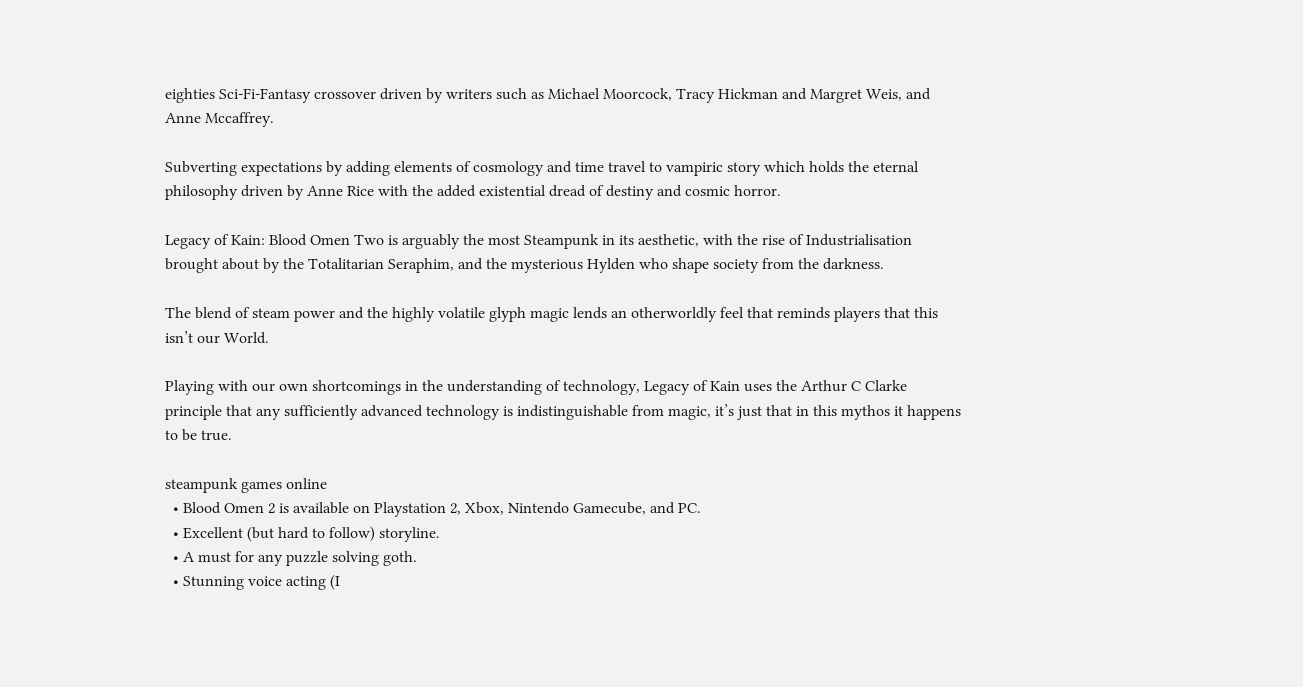eighties Sci-Fi-Fantasy crossover driven by writers such as Michael Moorcock, Tracy Hickman and Margret Weis, and Anne Mccaffrey.

Subverting expectations by adding elements of cosmology and time travel to vampiric story which holds the eternal philosophy driven by Anne Rice with the added existential dread of destiny and cosmic horror.

Legacy of Kain: Blood Omen Two is arguably the most Steampunk in its aesthetic, with the rise of Industrialisation brought about by the Totalitarian Seraphim, and the mysterious Hylden who shape society from the darkness.

The blend of steam power and the highly volatile glyph magic lends an otherworldly feel that reminds players that this isn’t our World.

Playing with our own shortcomings in the understanding of technology, Legacy of Kain uses the Arthur C Clarke principle that any sufficiently advanced technology is indistinguishable from magic, it’s just that in this mythos it happens to be true.

steampunk games online
  • Blood Omen 2 is available on Playstation 2, Xbox, Nintendo Gamecube, and PC.
  • Excellent (but hard to follow) storyline.
  • A must for any puzzle solving goth.
  • Stunning voice acting (I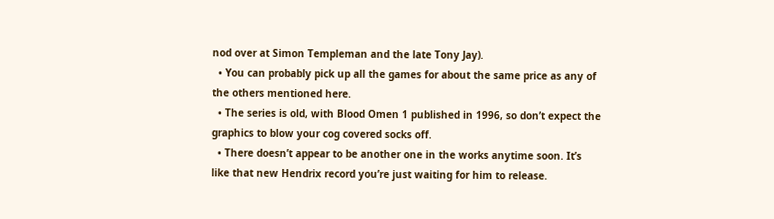nod over at Simon Templeman and the late Tony Jay).
  • You can probably pick up all the games for about the same price as any of the others mentioned here.
  • The series is old, with Blood Omen 1 published in 1996, so don’t expect the graphics to blow your cog covered socks off.
  • There doesn’t appear to be another one in the works anytime soon. It’s like that new Hendrix record you’re just waiting for him to release.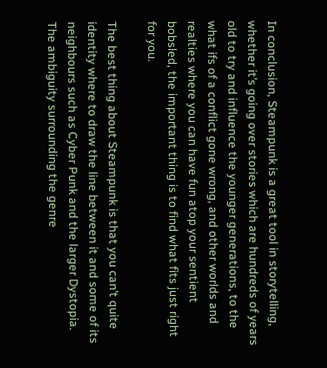In conclusion, Steampunk is a great tool in storytelling, whether it’s going over stories which are hundreds of years old to try and influence the younger generations, to the what ifs of a conflict gone wrong, and other worlds and realties where you can have fun atop your sentient bobsled, the important thing is to find what fits just right for you.

The best thing about Steampunk is that you can’t quite identity where to draw the line between it and some of its neighbours such as Cyber Punk and the larger Dystopia. The ambiguity surrounding the genre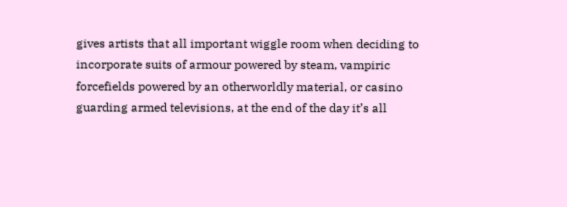gives artists that all important wiggle room when deciding to incorporate suits of armour powered by steam, vampiric forcefields powered by an otherworldly material, or casino guarding armed televisions, at the end of the day it’s all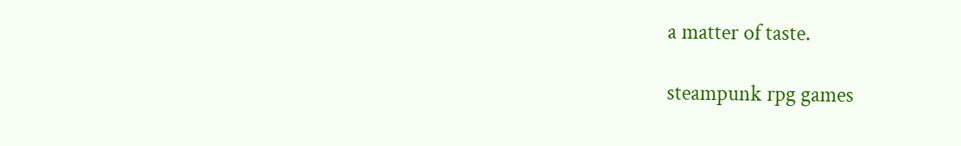a matter of taste.

steampunk rpg games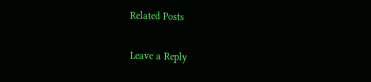Related Posts

Leave a Reply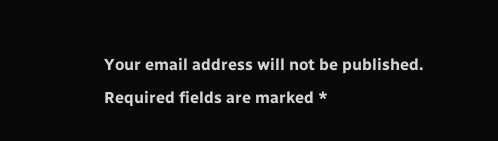Your email address will not be published. Required fields are marked *